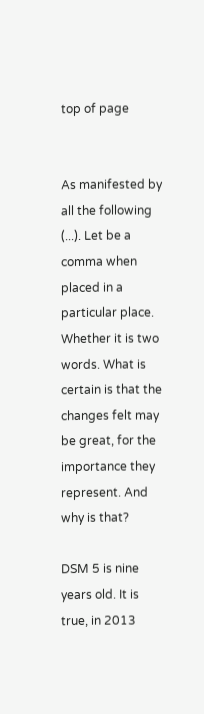top of page


As manifested by all the following (...). Let be a comma when placed in a particular place. Whether it is two words. What is certain is that the changes felt may be great, for the importance they represent. And why is that?

DSM 5 is nine years old. It is true, in 2013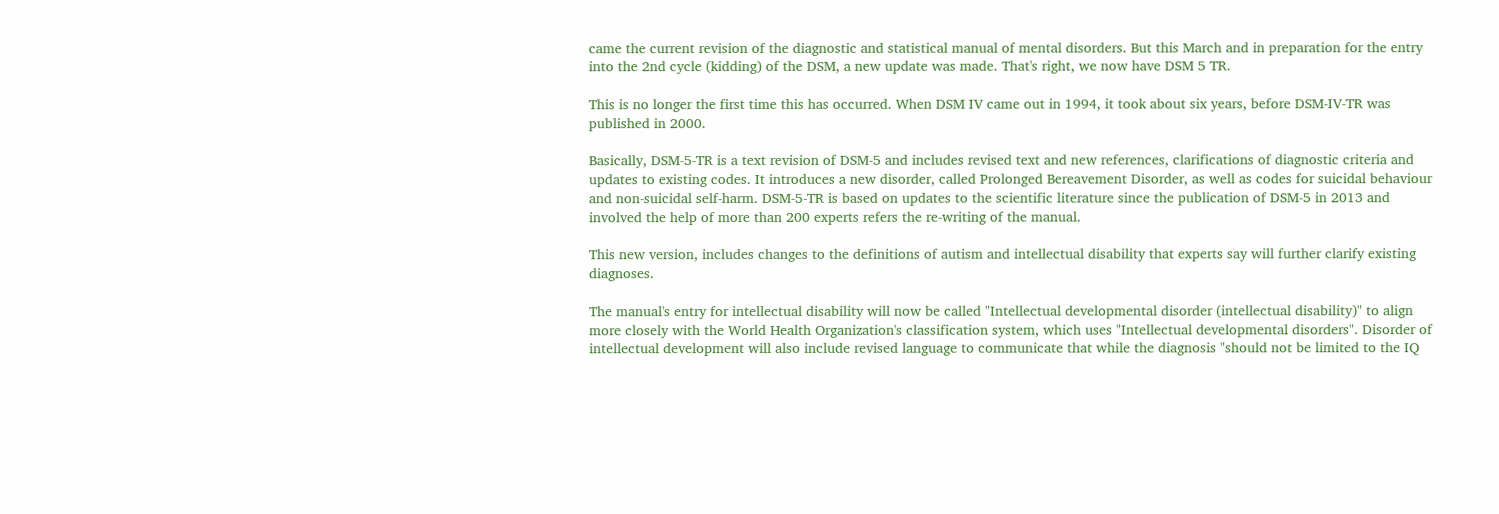came the current revision of the diagnostic and statistical manual of mental disorders. But this March and in preparation for the entry into the 2nd cycle (kidding) of the DSM, a new update was made. That's right, we now have DSM 5 TR.

This is no longer the first time this has occurred. When DSM IV came out in 1994, it took about six years, before DSM-IV-TR was published in 2000.

Basically, DSM-5-TR is a text revision of DSM-5 and includes revised text and new references, clarifications of diagnostic criteria and updates to existing codes. It introduces a new disorder, called Prolonged Bereavement Disorder, as well as codes for suicidal behaviour and non-suicidal self-harm. DSM-5-TR is based on updates to the scientific literature since the publication of DSM-5 in 2013 and involved the help of more than 200 experts refers the re-writing of the manual.

This new version, includes changes to the definitions of autism and intellectual disability that experts say will further clarify existing diagnoses.

The manual's entry for intellectual disability will now be called "Intellectual developmental disorder (intellectual disability)" to align more closely with the World Health Organization's classification system, which uses "Intellectual developmental disorders". Disorder of intellectual development will also include revised language to communicate that while the diagnosis "should not be limited to the IQ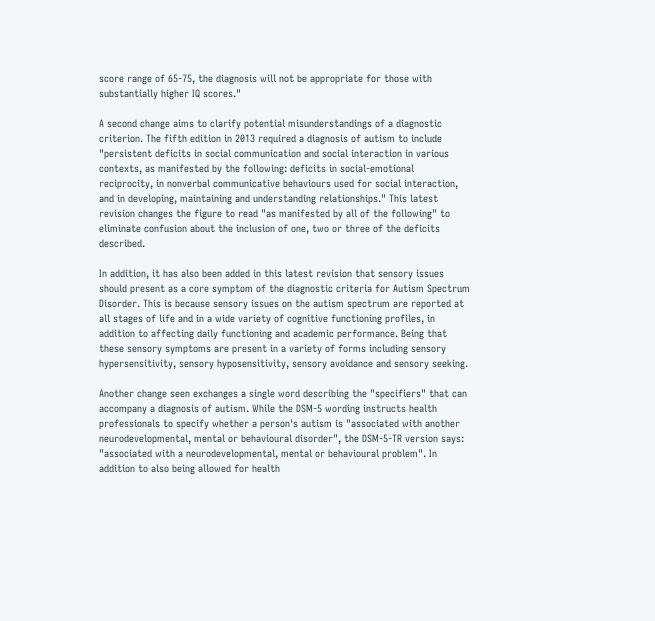score range of 65-75, the diagnosis will not be appropriate for those with substantially higher IQ scores."

A second change aims to clarify potential misunderstandings of a diagnostic criterion. The fifth edition in 2013 required a diagnosis of autism to include "persistent deficits in social communication and social interaction in various contexts, as manifested by the following: deficits in social-emotional reciprocity, in nonverbal communicative behaviours used for social interaction, and in developing, maintaining and understanding relationships." This latest revision changes the figure to read "as manifested by all of the following" to eliminate confusion about the inclusion of one, two or three of the deficits described.

In addition, it has also been added in this latest revision that sensory issues should present as a core symptom of the diagnostic criteria for Autism Spectrum Disorder. This is because sensory issues on the autism spectrum are reported at all stages of life and in a wide variety of cognitive functioning profiles, in addition to affecting daily functioning and academic performance. Being that these sensory symptoms are present in a variety of forms including sensory hypersensitivity, sensory hyposensitivity, sensory avoidance and sensory seeking.

Another change seen exchanges a single word describing the "specifiers" that can accompany a diagnosis of autism. While the DSM-5 wording instructs health professionals to specify whether a person's autism is "associated with another neurodevelopmental, mental or behavioural disorder", the DSM-5-TR version says: "associated with a neurodevelopmental, mental or behavioural problem". In addition to also being allowed for health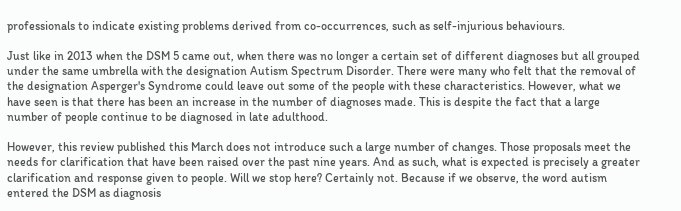professionals to indicate existing problems derived from co-occurrences, such as self-injurious behaviours.

Just like in 2013 when the DSM 5 came out, when there was no longer a certain set of different diagnoses but all grouped under the same umbrella with the designation Autism Spectrum Disorder. There were many who felt that the removal of the designation Asperger's Syndrome could leave out some of the people with these characteristics. However, what we have seen is that there has been an increase in the number of diagnoses made. This is despite the fact that a large number of people continue to be diagnosed in late adulthood.

However, this review published this March does not introduce such a large number of changes. Those proposals meet the needs for clarification that have been raised over the past nine years. And as such, what is expected is precisely a greater clarification and response given to people. Will we stop here? Certainly not. Because if we observe, the word autism entered the DSM as diagnosis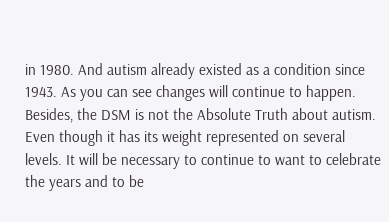in 1980. And autism already existed as a condition since 1943. As you can see changes will continue to happen. Besides, the DSM is not the Absolute Truth about autism. Even though it has its weight represented on several levels. It will be necessary to continue to want to celebrate the years and to be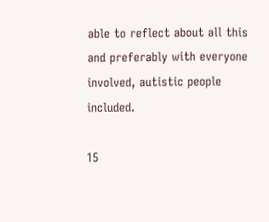able to reflect about all this and preferably with everyone involved, autistic people included.

15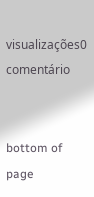visualizações0 comentário


bottom of page